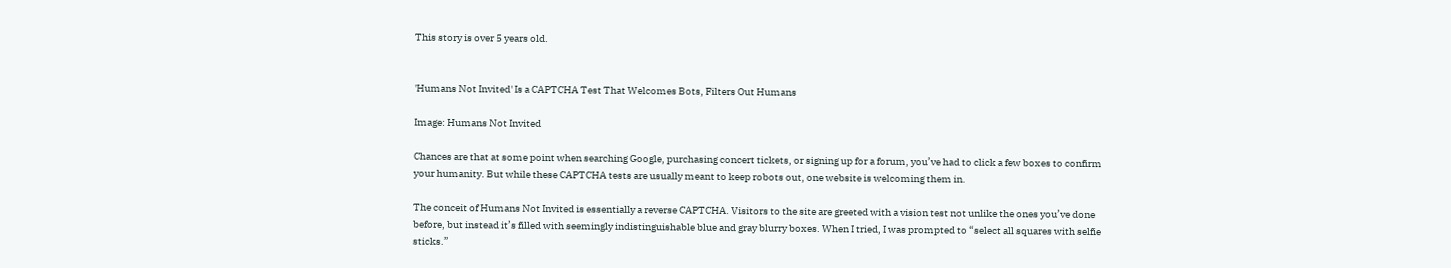This story is over 5 years old.


'Humans Not Invited' Is a CAPTCHA Test That Welcomes Bots, Filters Out Humans

Image: Humans Not Invited

Chances are that at some point when searching Google, purchasing concert tickets, or signing up for a forum, you’ve had to click a few boxes to confirm your humanity. But while these CAPTCHA tests are usually meant to keep robots out, one website is welcoming them in.

The conceit of Humans Not Invited is essentially a reverse CAPTCHA. Visitors to the site are greeted with a vision test not unlike the ones you’ve done before, but instead it’s filled with seemingly indistinguishable blue and gray blurry boxes. When I tried, I was prompted to “select all squares with selfie sticks.”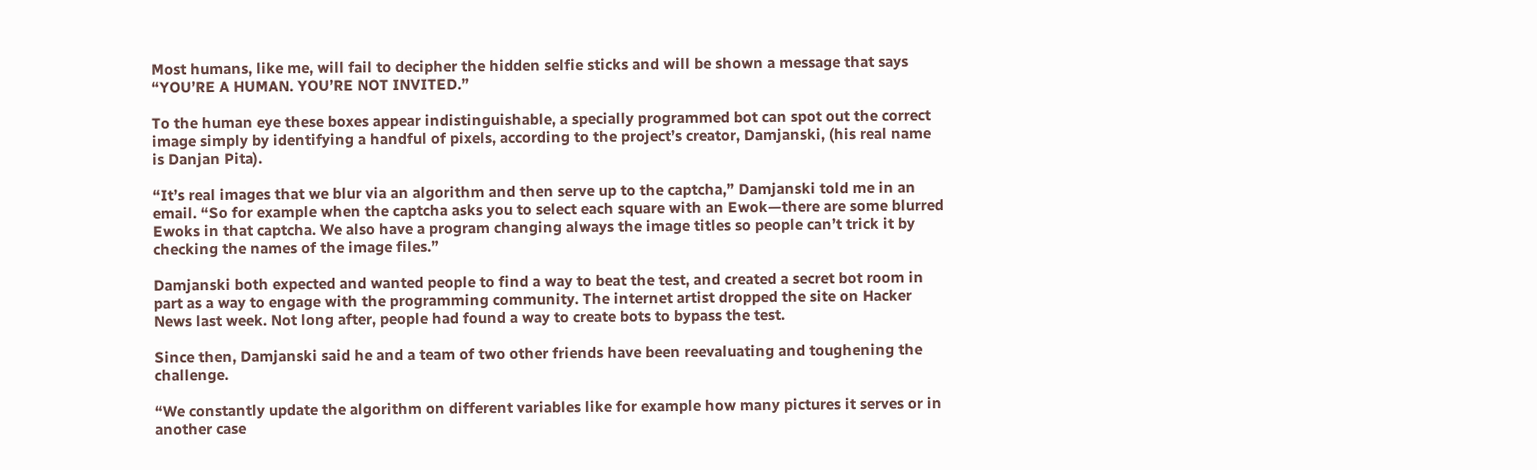Most humans, like me, will fail to decipher the hidden selfie sticks and will be shown a message that says “YOU’RE A HUMAN. YOU’RE NOT INVITED.”

To the human eye these boxes appear indistinguishable, a specially programmed bot can spot out the correct image simply by identifying a handful of pixels, according to the project’s creator, Damjanski, (his real name is Danjan Pita).

“It’s real images that we blur via an algorithm and then serve up to the captcha,” Damjanski told me in an email. “So for example when the captcha asks you to select each square with an Ewok—there are some blurred Ewoks in that captcha. We also have a program changing always the image titles so people can’t trick it by checking the names of the image files.”

Damjanski both expected and wanted people to find a way to beat the test, and created a secret bot room in part as a way to engage with the programming community. The internet artist dropped the site on Hacker News last week. Not long after, people had found a way to create bots to bypass the test.

Since then, Damjanski said he and a team of two other friends have been reevaluating and toughening the challenge.

“We constantly update the algorithm on different variables like for example how many pictures it serves or in another case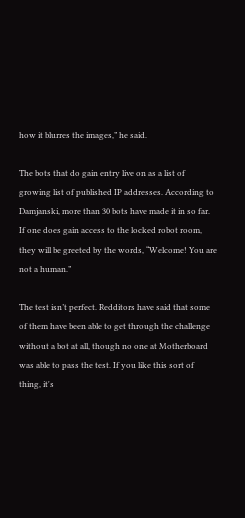how it blurres the images,” he said.

The bots that do gain entry live on as a list of growing list of published IP addresses. According to Damjanski, more than 30 bots have made it in so far. If one does gain access to the locked robot room, they will be greeted by the words, “Welcome! You are not a human.”

The test isn’t perfect. Redditors have said that some of them have been able to get through the challenge without a bot at all, though no one at Motherboard was able to pass the test. If you like this sort of thing, it's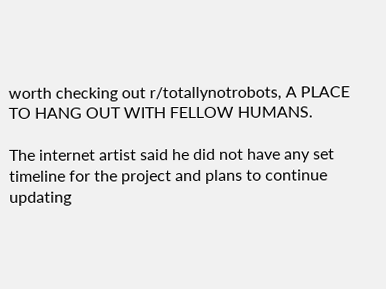worth checking out r/totallynotrobots, A PLACE TO HANG OUT WITH FELLOW HUMANS.

The internet artist said he did not have any set timeline for the project and plans to continue updating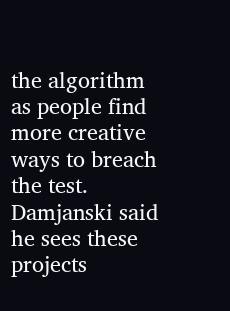the algorithm as people find more creative ways to breach the test. Damjanski said he sees these projects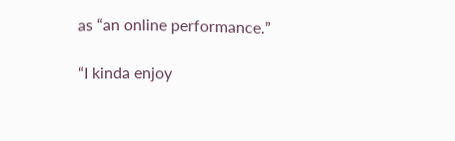as “an online performance.”

“I kinda enjoy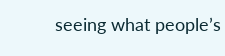seeing what people’s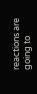reactions are going to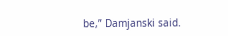be,” Damjanski said.